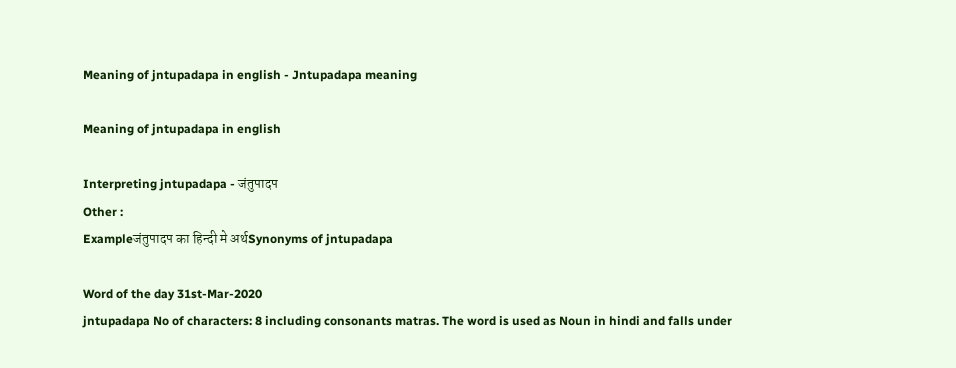Meaning of jntupadapa in english - Jntupadapa meaning

Meaning of jntupadapa in english

Interpreting jntupadapa - जंतुपादप
Other :
Exampleजंतुपादप का हिन्दी मे अर्थSynonyms of jntupadapa

Word of the day 31st-Mar-2020
jntupadapa No of characters: 8 including consonants matras. The word is used as Noun in hindi and falls under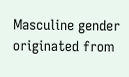Masculine gender originated from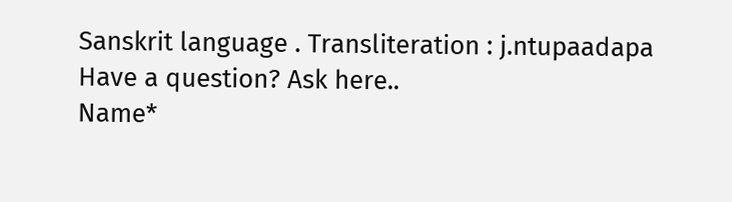Sanskrit language . Transliteration : j.ntupaadapa
Have a question? Ask here..
Name*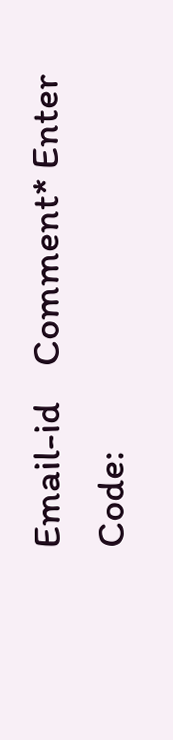Email-id    Comment* Enter Code: